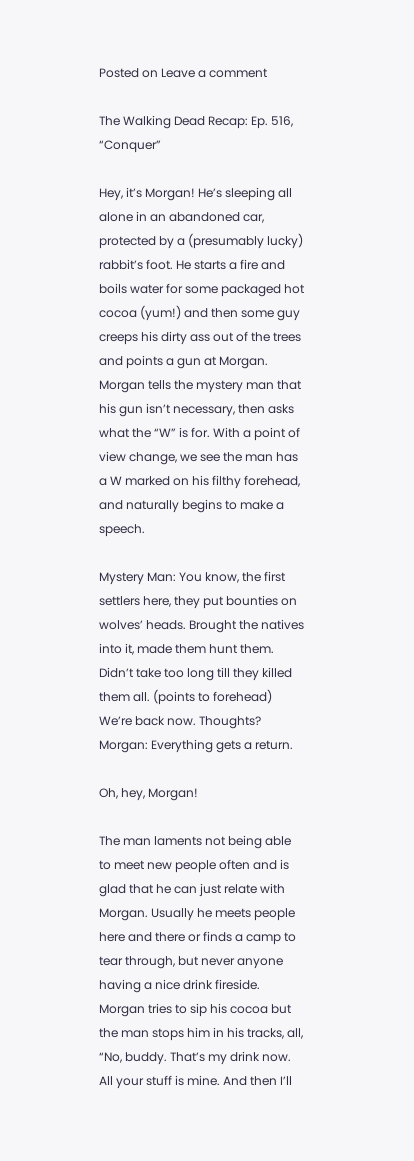Posted on Leave a comment

The Walking Dead Recap: Ep. 516, “Conquer”

Hey, it’s Morgan! He’s sleeping all alone in an abandoned car, protected by a (presumably lucky) rabbit’s foot. He starts a fire and boils water for some packaged hot cocoa (yum!) and then some guy creeps his dirty ass out of the trees and points a gun at Morgan. Morgan tells the mystery man that his gun isn’t necessary, then asks what the “W” is for. With a point of view change, we see the man has a W marked on his filthy forehead, and naturally begins to make a speech.

Mystery Man: You know, the first settlers here, they put bounties on wolves’ heads. Brought the natives into it, made them hunt them. Didn’t take too long till they killed them all. (points to forehead) We’re back now. Thoughts?
Morgan: Everything gets a return.

Oh, hey, Morgan!

The man laments not being able to meet new people often and is glad that he can just relate with Morgan. Usually he meets people here and there or finds a camp to tear through, but never anyone having a nice drink fireside. Morgan tries to sip his cocoa but the man stops him in his tracks, all, “No, buddy. That’s my drink now. All your stuff is mine. And then I’ll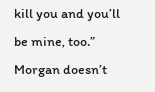kill you and you’ll be mine, too.” Morgan doesn’t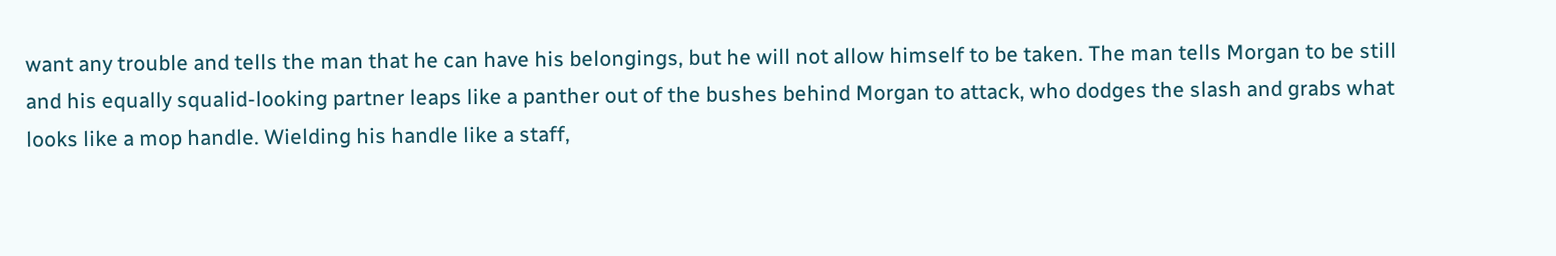want any trouble and tells the man that he can have his belongings, but he will not allow himself to be taken. The man tells Morgan to be still and his equally squalid-looking partner leaps like a panther out of the bushes behind Morgan to attack, who dodges the slash and grabs what looks like a mop handle. Wielding his handle like a staff,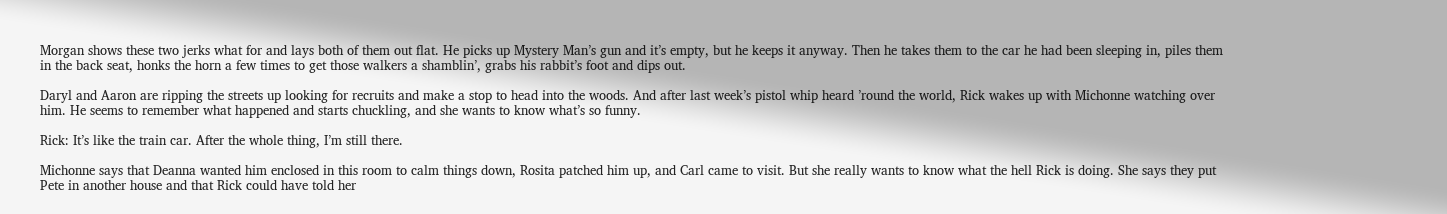Morgan shows these two jerks what for and lays both of them out flat. He picks up Mystery Man’s gun and it’s empty, but he keeps it anyway. Then he takes them to the car he had been sleeping in, piles them in the back seat, honks the horn a few times to get those walkers a shamblin’, grabs his rabbit’s foot and dips out.

Daryl and Aaron are ripping the streets up looking for recruits and make a stop to head into the woods. And after last week’s pistol whip heard ’round the world, Rick wakes up with Michonne watching over him. He seems to remember what happened and starts chuckling, and she wants to know what’s so funny.

Rick: It’s like the train car. After the whole thing, I’m still there.

Michonne says that Deanna wanted him enclosed in this room to calm things down, Rosita patched him up, and Carl came to visit. But she really wants to know what the hell Rick is doing. She says they put Pete in another house and that Rick could have told her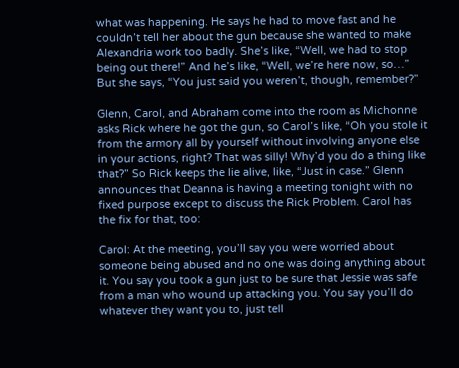what was happening. He says he had to move fast and he couldn’t tell her about the gun because she wanted to make Alexandria work too badly. She’s like, “Well, we had to stop being out there!” And he’s like, “Well, we’re here now, so…” But she says, “You just said you weren’t, though, remember?”

Glenn, Carol, and Abraham come into the room as Michonne asks Rick where he got the gun, so Carol’s like, “Oh you stole it from the armory all by yourself without involving anyone else in your actions, right? That was silly! Why’d you do a thing like that?” So Rick keeps the lie alive, like, “Just in case.” Glenn announces that Deanna is having a meeting tonight with no fixed purpose except to discuss the Rick Problem. Carol has the fix for that, too:

Carol: At the meeting, you’ll say you were worried about someone being abused and no one was doing anything about it. You say you took a gun just to be sure that Jessie was safe from a man who wound up attacking you. You say you’ll do whatever they want you to, just tell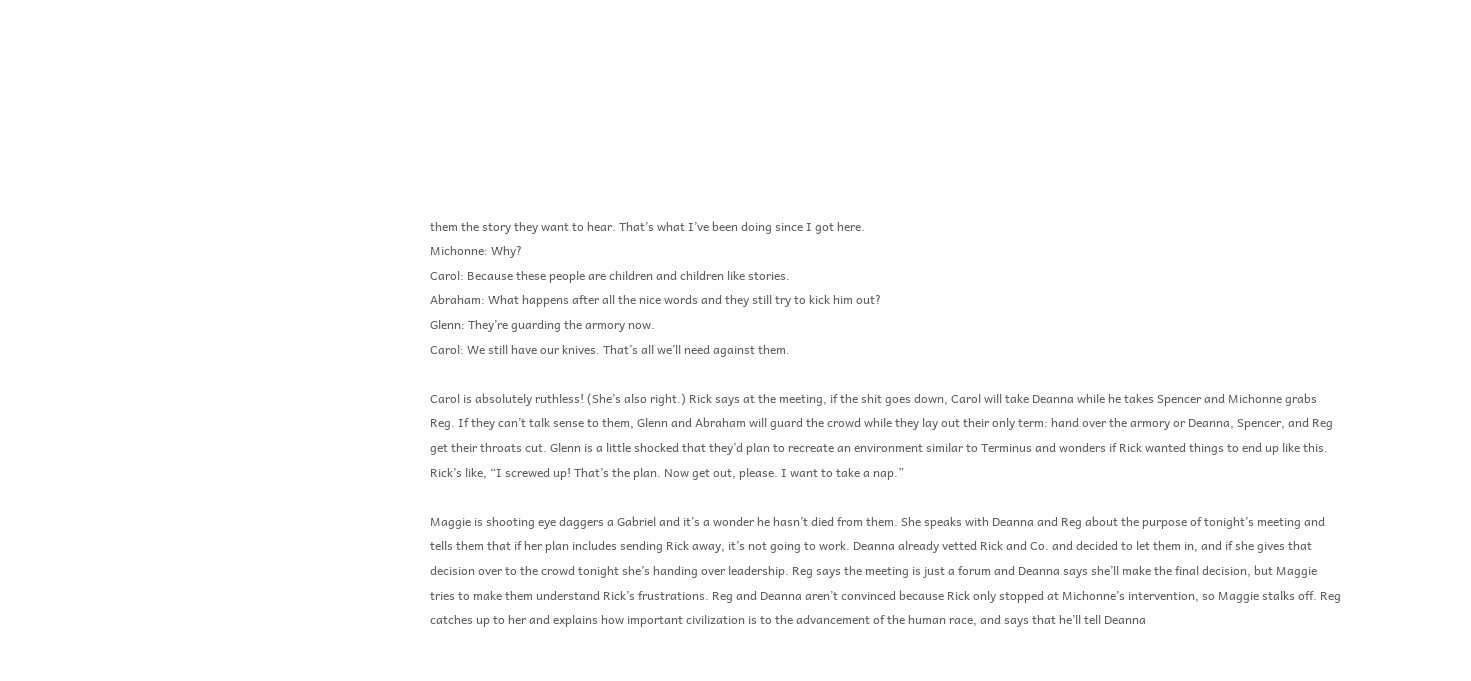them the story they want to hear. That’s what I’ve been doing since I got here.
Michonne: Why?
Carol: Because these people are children and children like stories.
Abraham: What happens after all the nice words and they still try to kick him out?
Glenn: They’re guarding the armory now.
Carol: We still have our knives. That’s all we’ll need against them.

Carol is absolutely ruthless! (She’s also right.) Rick says at the meeting, if the shit goes down, Carol will take Deanna while he takes Spencer and Michonne grabs Reg. If they can’t talk sense to them, Glenn and Abraham will guard the crowd while they lay out their only term: hand over the armory or Deanna, Spencer, and Reg get their throats cut. Glenn is a little shocked that they’d plan to recreate an environment similar to Terminus and wonders if Rick wanted things to end up like this. Rick’s like, “I screwed up! That’s the plan. Now get out, please. I want to take a nap.”

Maggie is shooting eye daggers a Gabriel and it’s a wonder he hasn’t died from them. She speaks with Deanna and Reg about the purpose of tonight’s meeting and tells them that if her plan includes sending Rick away, it’s not going to work. Deanna already vetted Rick and Co. and decided to let them in, and if she gives that decision over to the crowd tonight she’s handing over leadership. Reg says the meeting is just a forum and Deanna says she’ll make the final decision, but Maggie tries to make them understand Rick’s frustrations. Reg and Deanna aren’t convinced because Rick only stopped at Michonne’s intervention, so Maggie stalks off. Reg catches up to her and explains how important civilization is to the advancement of the human race, and says that he’ll tell Deanna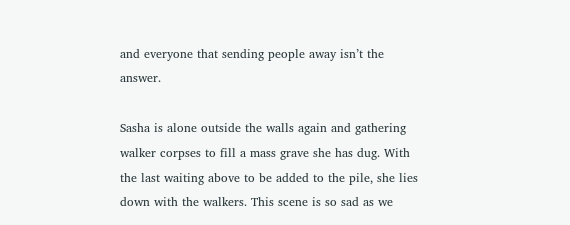and everyone that sending people away isn’t the answer.

Sasha is alone outside the walls again and gathering walker corpses to fill a mass grave she has dug. With the last waiting above to be added to the pile, she lies down with the walkers. This scene is so sad as we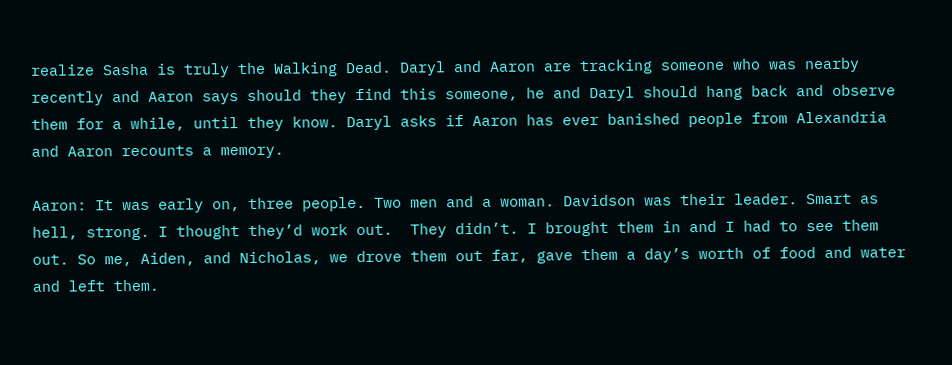realize Sasha is truly the Walking Dead. Daryl and Aaron are tracking someone who was nearby recently and Aaron says should they find this someone, he and Daryl should hang back and observe them for a while, until they know. Daryl asks if Aaron has ever banished people from Alexandria and Aaron recounts a memory.

Aaron: It was early on, three people. Two men and a woman. Davidson was their leader. Smart as hell, strong. I thought they’d work out.  They didn’t. I brought them in and I had to see them out. So me, Aiden, and Nicholas, we drove them out far, gave them a day’s worth of food and water and left them.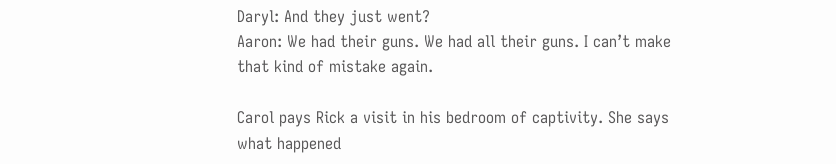Daryl: And they just went?
Aaron: We had their guns. We had all their guns. I can’t make that kind of mistake again.

Carol pays Rick a visit in his bedroom of captivity. She says what happened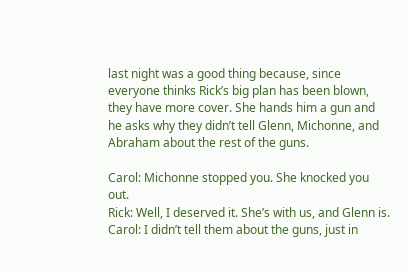last night was a good thing because, since everyone thinks Rick’s big plan has been blown, they have more cover. She hands him a gun and he asks why they didn’t tell Glenn, Michonne, and Abraham about the rest of the guns.

Carol: Michonne stopped you. She knocked you out.
Rick: Well, I deserved it. She’s with us, and Glenn is.
Carol: I didn’t tell them about the guns, just in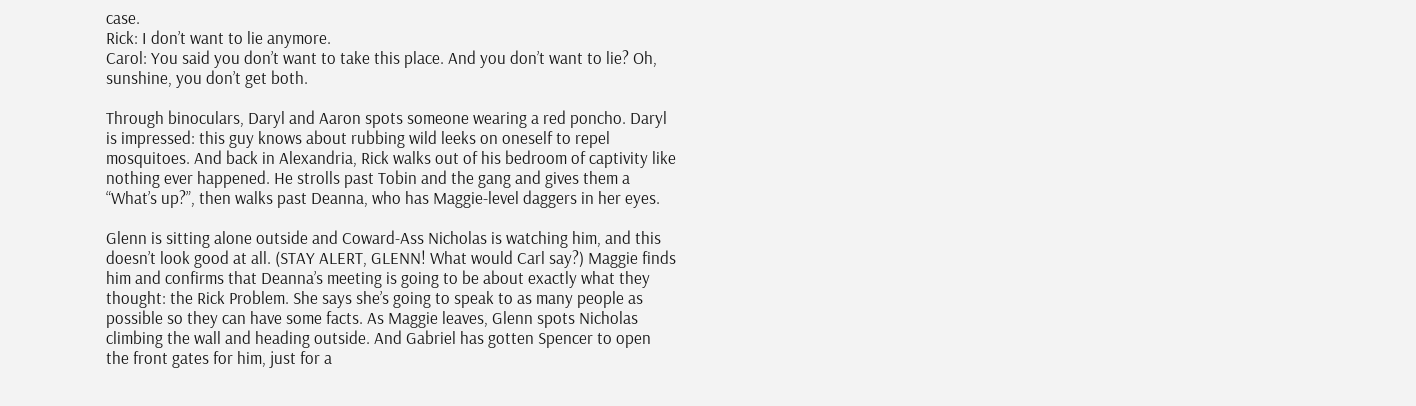case.
Rick: I don’t want to lie anymore.
Carol: You said you don’t want to take this place. And you don’t want to lie? Oh, sunshine, you don’t get both.

Through binoculars, Daryl and Aaron spots someone wearing a red poncho. Daryl is impressed: this guy knows about rubbing wild leeks on oneself to repel mosquitoes. And back in Alexandria, Rick walks out of his bedroom of captivity like nothing ever happened. He strolls past Tobin and the gang and gives them a “What’s up?”, then walks past Deanna, who has Maggie-level daggers in her eyes.

Glenn is sitting alone outside and Coward-Ass Nicholas is watching him, and this doesn’t look good at all. (STAY ALERT, GLENN! What would Carl say?) Maggie finds him and confirms that Deanna’s meeting is going to be about exactly what they thought: the Rick Problem. She says she’s going to speak to as many people as possible so they can have some facts. As Maggie leaves, Glenn spots Nicholas climbing the wall and heading outside. And Gabriel has gotten Spencer to open the front gates for him, just for a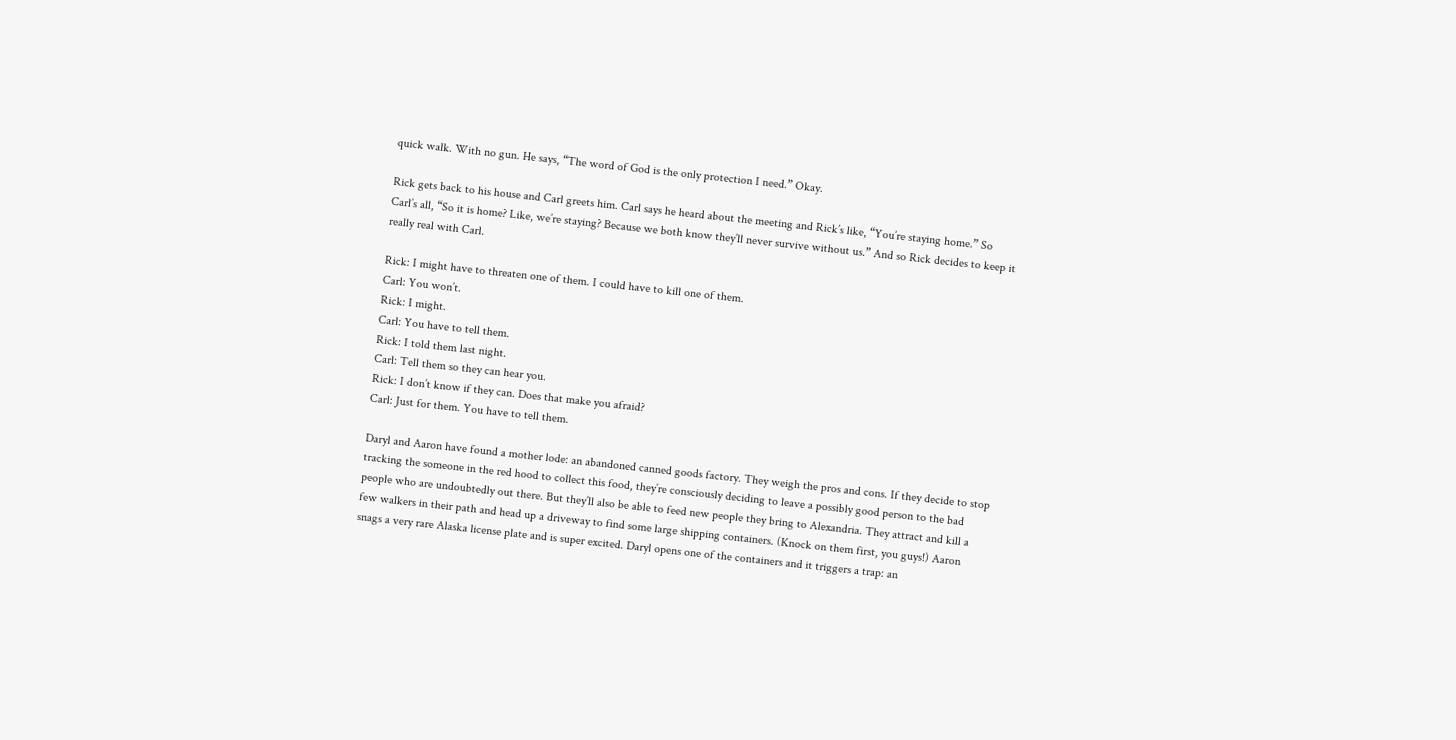quick walk. With no gun. He says, “The word of God is the only protection I need.” Okay.

Rick gets back to his house and Carl greets him. Carl says he heard about the meeting and Rick’s like, “You’re staying home.” So Carl’s all, “So it is home? Like, we’re staying? Because we both know they’ll never survive without us.” And so Rick decides to keep it really real with Carl.

Rick: I might have to threaten one of them. I could have to kill one of them.
Carl: You won’t.
Rick: I might.
Carl: You have to tell them.
Rick: I told them last night.
Carl: Tell them so they can hear you.
Rick: I don’t know if they can. Does that make you afraid?
Carl: Just for them. You have to tell them.

Daryl and Aaron have found a mother lode: an abandoned canned goods factory. They weigh the pros and cons. If they decide to stop tracking the someone in the red hood to collect this food, they’re consciously deciding to leave a possibly good person to the bad people who are undoubtedly out there. But they’ll also be able to feed new people they bring to Alexandria. They attract and kill a few walkers in their path and head up a driveway to find some large shipping containers. (Knock on them first, you guys!) Aaron snags a very rare Alaska license plate and is super excited. Daryl opens one of the containers and it triggers a trap: an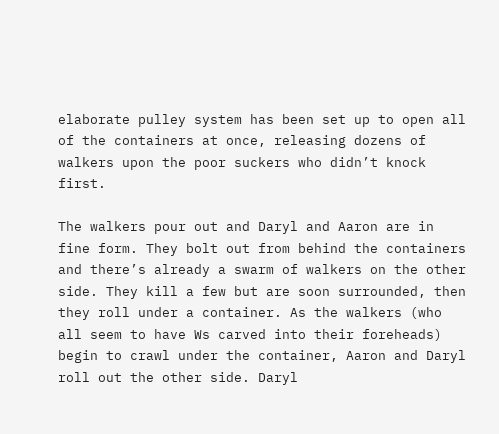elaborate pulley system has been set up to open all of the containers at once, releasing dozens of walkers upon the poor suckers who didn’t knock first.

The walkers pour out and Daryl and Aaron are in fine form. They bolt out from behind the containers and there’s already a swarm of walkers on the other side. They kill a few but are soon surrounded, then they roll under a container. As the walkers (who all seem to have Ws carved into their foreheads) begin to crawl under the container, Aaron and Daryl roll out the other side. Daryl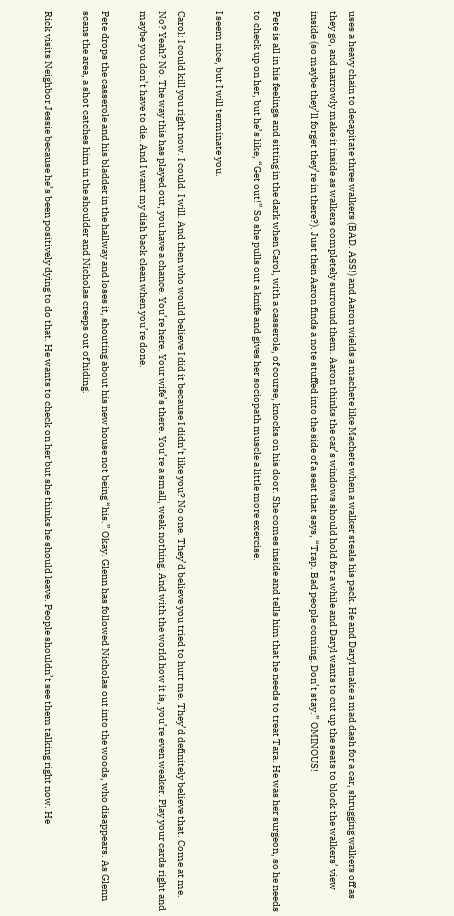uses a heavy chain to decapitate three walkers (BAD. ASS!) and Aaron wields a machete like Machete when a walker steals his pack. He and Daryl make a mad dash for a car, shrugging walkers off as they go, and narrowly make it inside as walkers completely surround them. Aaron thinks the car’s windows should hold for a while and Daryl wants to cut up the seats to block the walkers’ view inside (so maybe they’ll forget they’re in there?). Just then Aaron finds a note stuffed into the side of a seat that says, “Trap. Bad people coming. Don’t stay.” OMINOUS!

Pete is all in his feelings and sitting in the dark when Carol, with a casserole, of course, knocks on his door. She comes inside and tells him that he needs to treat Tara. He was her surgeon, so he needs to check up on her, but he’s like, “Get out!” So she pulls out a knife and gives her sociopath muscle a little more exercise.

I seem nice, but I will terminate you.

Carol: I could kill you right now. I could. I will. And then who would believe I did it because I didn’t like you? No one. They’d believe you tried to hurt me. They’d definitely believe that. Come at me. No? Yeah? No. The way this has played out, you have a chance. You’re here. Your wife’s there. You’re a small, weak nothing. And with the world how it is, you’re even weaker. Play your cards right and maybe you don’t have to die. And I want my dish back clean when you’re done.

Pete drops the casserole and his bladder in the hallway and loses it, shouting about his new house not being “his.” Okay. Glenn has followed Nicholas out into the woods, who disappears. As Glenn scans the area, a shot catches him in the shoulder and Nicholas creeps out of hiding.

Rick visits Neighbor Jessie because he’s been positively dying to do that. He wants to check on her but she thinks he should leave. People shouldn’t see them talking right now. He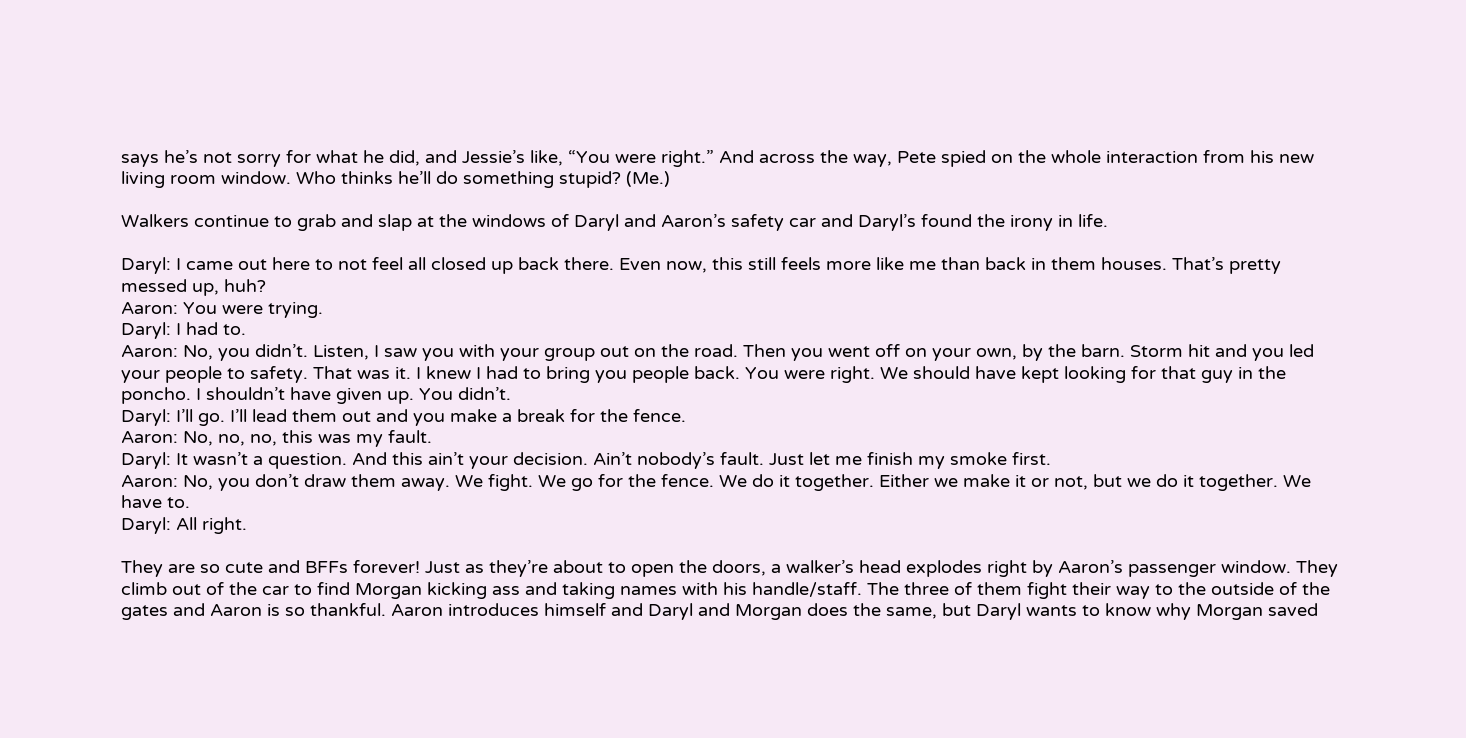says he’s not sorry for what he did, and Jessie’s like, “You were right.” And across the way, Pete spied on the whole interaction from his new living room window. Who thinks he’ll do something stupid? (Me.)

Walkers continue to grab and slap at the windows of Daryl and Aaron’s safety car and Daryl’s found the irony in life.

Daryl: I came out here to not feel all closed up back there. Even now, this still feels more like me than back in them houses. That’s pretty messed up, huh?
Aaron: You were trying.
Daryl: I had to.
Aaron: No, you didn’t. Listen, I saw you with your group out on the road. Then you went off on your own, by the barn. Storm hit and you led your people to safety. That was it. I knew I had to bring you people back. You were right. We should have kept looking for that guy in the poncho. I shouldn’t have given up. You didn’t.
Daryl: I’ll go. I’ll lead them out and you make a break for the fence.
Aaron: No, no, no, this was my fault.
Daryl: It wasn’t a question. And this ain’t your decision. Ain’t nobody’s fault. Just let me finish my smoke first.
Aaron: No, you don’t draw them away. We fight. We go for the fence. We do it together. Either we make it or not, but we do it together. We have to.
Daryl: All right.

They are so cute and BFFs forever! Just as they’re about to open the doors, a walker’s head explodes right by Aaron’s passenger window. They climb out of the car to find Morgan kicking ass and taking names with his handle/staff. The three of them fight their way to the outside of the gates and Aaron is so thankful. Aaron introduces himself and Daryl and Morgan does the same, but Daryl wants to know why Morgan saved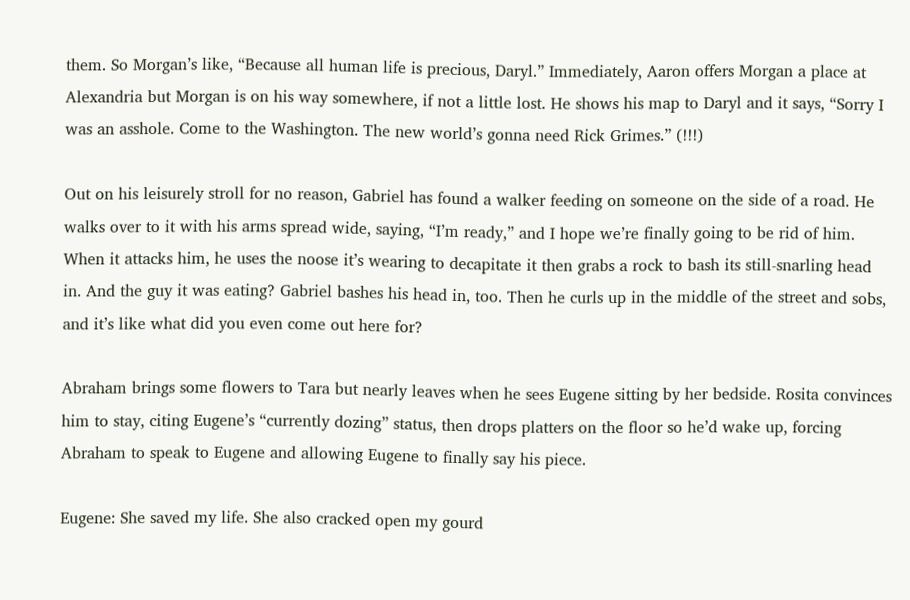them. So Morgan’s like, “Because all human life is precious, Daryl.” Immediately, Aaron offers Morgan a place at Alexandria but Morgan is on his way somewhere, if not a little lost. He shows his map to Daryl and it says, “Sorry I was an asshole. Come to the Washington. The new world’s gonna need Rick Grimes.” (!!!)

Out on his leisurely stroll for no reason, Gabriel has found a walker feeding on someone on the side of a road. He walks over to it with his arms spread wide, saying, “I’m ready,” and I hope we’re finally going to be rid of him. When it attacks him, he uses the noose it’s wearing to decapitate it then grabs a rock to bash its still-snarling head in. And the guy it was eating? Gabriel bashes his head in, too. Then he curls up in the middle of the street and sobs, and it’s like what did you even come out here for?

Abraham brings some flowers to Tara but nearly leaves when he sees Eugene sitting by her bedside. Rosita convinces him to stay, citing Eugene’s “currently dozing” status, then drops platters on the floor so he’d wake up, forcing Abraham to speak to Eugene and allowing Eugene to finally say his piece.

Eugene: She saved my life. She also cracked open my gourd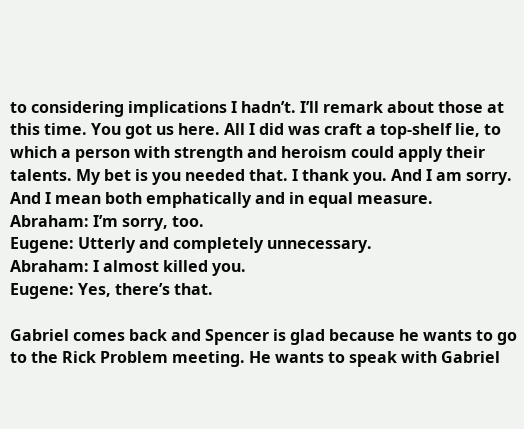to considering implications I hadn’t. I’ll remark about those at this time. You got us here. All I did was craft a top-shelf lie, to which a person with strength and heroism could apply their talents. My bet is you needed that. I thank you. And I am sorry. And I mean both emphatically and in equal measure.
Abraham: I’m sorry, too.
Eugene: Utterly and completely unnecessary.
Abraham: I almost killed you.
Eugene: Yes, there’s that.

Gabriel comes back and Spencer is glad because he wants to go to the Rick Problem meeting. He wants to speak with Gabriel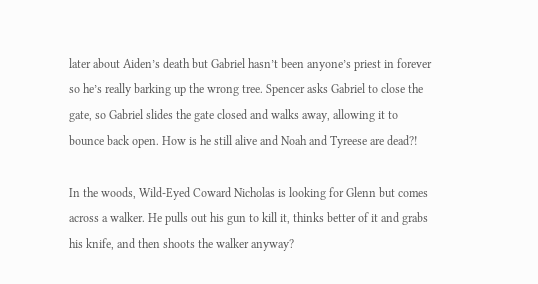later about Aiden’s death but Gabriel hasn’t been anyone’s priest in forever so he’s really barking up the wrong tree. Spencer asks Gabriel to close the gate, so Gabriel slides the gate closed and walks away, allowing it to bounce back open. How is he still alive and Noah and Tyreese are dead?!

In the woods, Wild-Eyed Coward Nicholas is looking for Glenn but comes across a walker. He pulls out his gun to kill it, thinks better of it and grabs his knife, and then shoots the walker anyway?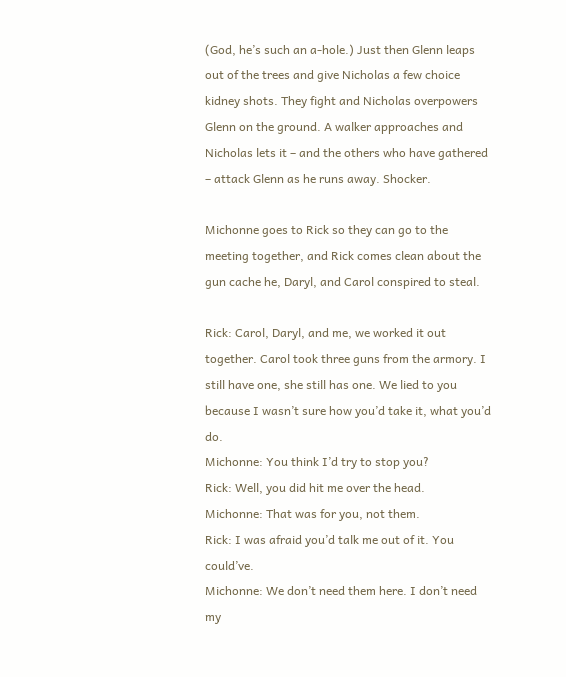(God, he’s such an a-hole.) Just then Glenn leaps out of the trees and give Nicholas a few choice kidney shots. They fight and Nicholas overpowers Glenn on the ground. A walker approaches and Nicholas lets it – and the others who have gathered – attack Glenn as he runs away. Shocker.

Michonne goes to Rick so they can go to the meeting together, and Rick comes clean about the gun cache he, Daryl, and Carol conspired to steal.

Rick: Carol, Daryl, and me, we worked it out together. Carol took three guns from the armory. I still have one, she still has one. We lied to you because I wasn’t sure how you’d take it, what you’d do.
Michonne: You think I’d try to stop you?
Rick: Well, you did hit me over the head.
Michonne: That was for you, not them.
Rick: I was afraid you’d talk me out of it. You could’ve.
Michonne: We don’t need them here. I don’t need my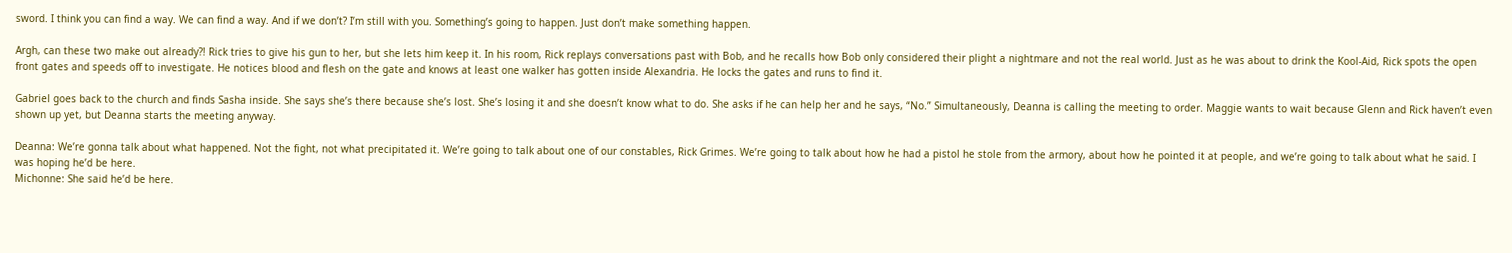sword. I think you can find a way. We can find a way. And if we don’t? I’m still with you. Something’s going to happen. Just don’t make something happen.

Argh, can these two make out already?! Rick tries to give his gun to her, but she lets him keep it. In his room, Rick replays conversations past with Bob, and he recalls how Bob only considered their plight a nightmare and not the real world. Just as he was about to drink the Kool-Aid, Rick spots the open front gates and speeds off to investigate. He notices blood and flesh on the gate and knows at least one walker has gotten inside Alexandria. He locks the gates and runs to find it.

Gabriel goes back to the church and finds Sasha inside. She says she’s there because she’s lost. She’s losing it and she doesn’t know what to do. She asks if he can help her and he says, “No.” Simultaneously, Deanna is calling the meeting to order. Maggie wants to wait because Glenn and Rick haven’t even shown up yet, but Deanna starts the meeting anyway.

Deanna: We’re gonna talk about what happened. Not the fight, not what precipitated it. We’re going to talk about one of our constables, Rick Grimes. We’re going to talk about how he had a pistol he stole from the armory, about how he pointed it at people, and we’re going to talk about what he said. I was hoping he’d be here.
Michonne: She said he’d be here.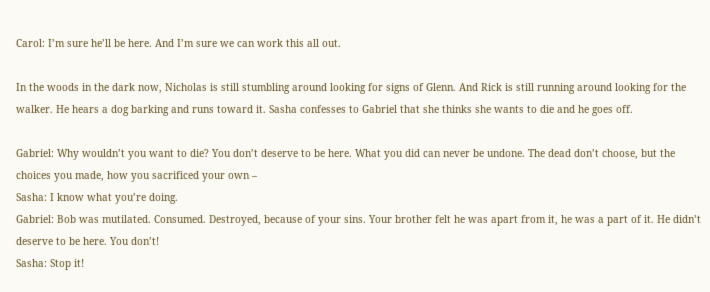Carol: I’m sure he’ll be here. And I’m sure we can work this all out.

In the woods in the dark now, Nicholas is still stumbling around looking for signs of Glenn. And Rick is still running around looking for the walker. He hears a dog barking and runs toward it. Sasha confesses to Gabriel that she thinks she wants to die and he goes off.

Gabriel: Why wouldn’t you want to die? You don’t deserve to be here. What you did can never be undone. The dead don’t choose, but the choices you made, how you sacrificed your own –
Sasha: I know what you’re doing.
Gabriel: Bob was mutilated. Consumed. Destroyed, because of your sins. Your brother felt he was apart from it, he was a part of it. He didn’t deserve to be here. You don’t!
Sasha: Stop it!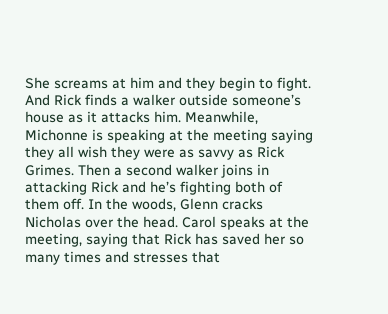She screams at him and they begin to fight. And Rick finds a walker outside someone’s house as it attacks him. Meanwhile, Michonne is speaking at the meeting saying they all wish they were as savvy as Rick Grimes. Then a second walker joins in attacking Rick and he’s fighting both of them off. In the woods, Glenn cracks Nicholas over the head. Carol speaks at the meeting, saying that Rick has saved her so many times and stresses that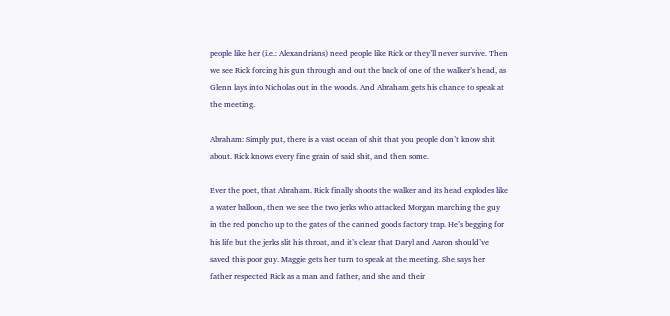people like her (i.e.: Alexandrians) need people like Rick or they’ll never survive. Then we see Rick forcing his gun through and out the back of one of the walker’s head, as Glenn lays into Nicholas out in the woods. And Abraham gets his chance to speak at the meeting.

Abraham: Simply put, there is a vast ocean of shit that you people don’t know shit about. Rick knows every fine grain of said shit, and then some.

Ever the poet, that Abraham. Rick finally shoots the walker and its head explodes like a water balloon, then we see the two jerks who attacked Morgan marching the guy in the red poncho up to the gates of the canned goods factory trap. He’s begging for his life but the jerks slit his throat, and it’s clear that Daryl and Aaron should’ve saved this poor guy. Maggie gets her turn to speak at the meeting. She says her father respected Rick as a man and father, and she and their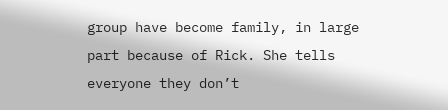group have become family, in large part because of Rick. She tells everyone they don’t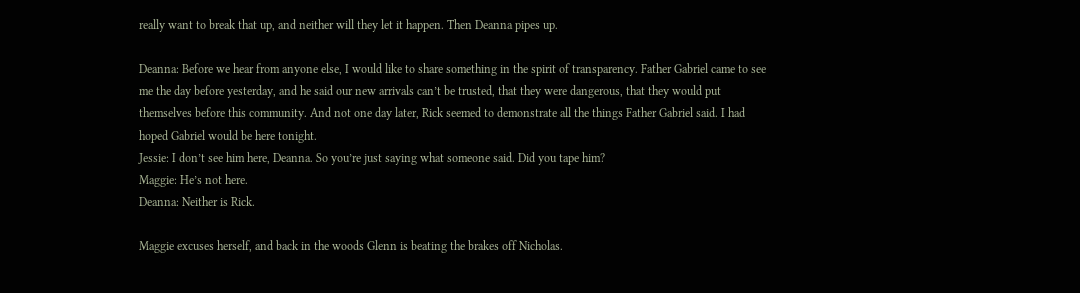really want to break that up, and neither will they let it happen. Then Deanna pipes up.

Deanna: Before we hear from anyone else, I would like to share something in the spirit of transparency. Father Gabriel came to see me the day before yesterday, and he said our new arrivals can’t be trusted, that they were dangerous, that they would put themselves before this community. And not one day later, Rick seemed to demonstrate all the things Father Gabriel said. I had hoped Gabriel would be here tonight.
Jessie: I don’t see him here, Deanna. So you’re just saying what someone said. Did you tape him?
Maggie: He’s not here.
Deanna: Neither is Rick.

Maggie excuses herself, and back in the woods Glenn is beating the brakes off Nicholas.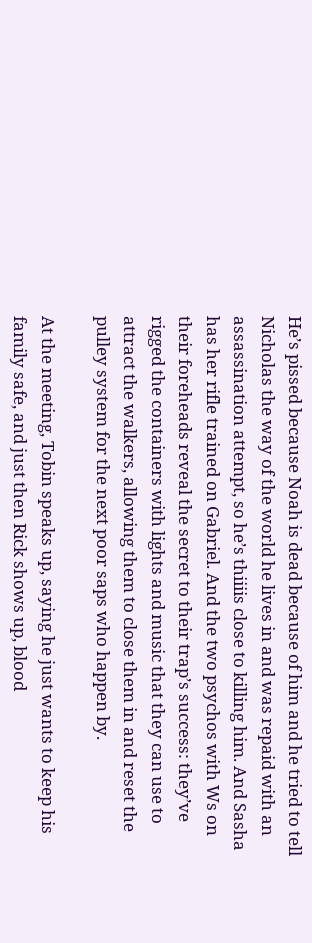He’s pissed because Noah is dead because of him and he tried to tell Nicholas the way of the world he lives in and was repaid with an assassination attempt, so he’s thiiiis close to killing him. And Sasha has her rifle trained on Gabriel. And the two psychos with Ws on their foreheads reveal the secret to their trap’s success: they’ve rigged the containers with lights and music that they can use to attract the walkers, allowing them to close them in and reset the pulley system for the next poor saps who happen by.

At the meeting, Tobin speaks up, saying he just wants to keep his family safe, and just then Rick shows up, blood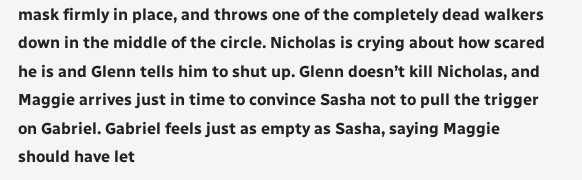mask firmly in place, and throws one of the completely dead walkers down in the middle of the circle. Nicholas is crying about how scared he is and Glenn tells him to shut up. Glenn doesn’t kill Nicholas, and Maggie arrives just in time to convince Sasha not to pull the trigger on Gabriel. Gabriel feels just as empty as Sasha, saying Maggie should have let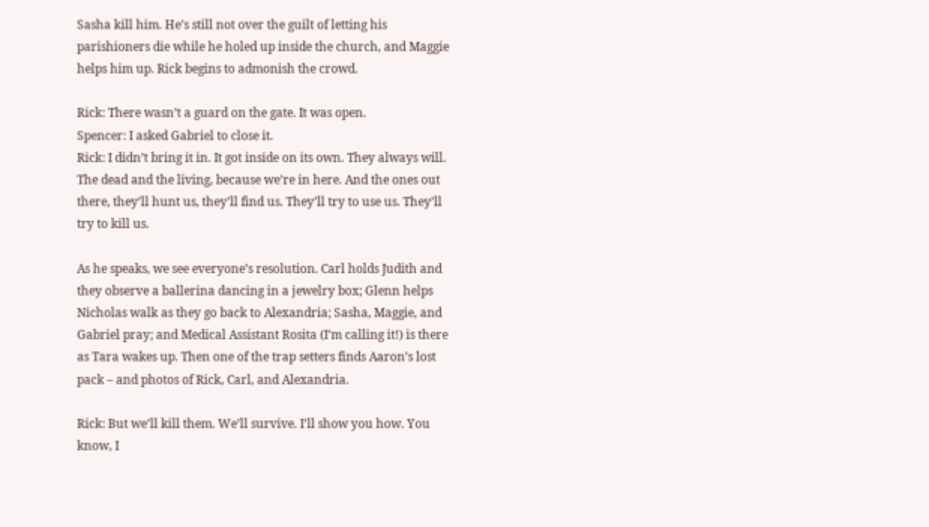Sasha kill him. He’s still not over the guilt of letting his parishioners die while he holed up inside the church, and Maggie helps him up. Rick begins to admonish the crowd.

Rick: There wasn’t a guard on the gate. It was open.
Spencer: I asked Gabriel to close it.
Rick: I didn’t bring it in. It got inside on its own. They always will. The dead and the living, because we’re in here. And the ones out there, they’ll hunt us, they’ll find us. They’ll try to use us. They’ll try to kill us.

As he speaks, we see everyone’s resolution. Carl holds Judith and they observe a ballerina dancing in a jewelry box; Glenn helps Nicholas walk as they go back to Alexandria; Sasha, Maggie, and Gabriel pray; and Medical Assistant Rosita (I’m calling it!) is there as Tara wakes up. Then one of the trap setters finds Aaron’s lost pack – and photos of Rick, Carl, and Alexandria.

Rick: But we’ll kill them. We’ll survive. I’ll show you how. You know, I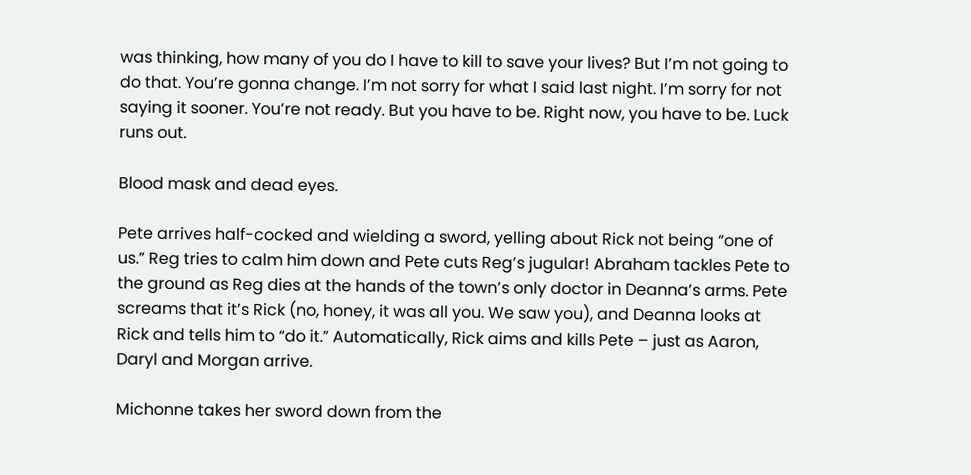was thinking, how many of you do I have to kill to save your lives? But I’m not going to do that. You’re gonna change. I’m not sorry for what I said last night. I’m sorry for not saying it sooner. You’re not ready. But you have to be. Right now, you have to be. Luck runs out.

Blood mask and dead eyes.

Pete arrives half-cocked and wielding a sword, yelling about Rick not being “one of us.” Reg tries to calm him down and Pete cuts Reg’s jugular! Abraham tackles Pete to the ground as Reg dies at the hands of the town’s only doctor in Deanna’s arms. Pete screams that it’s Rick (no, honey, it was all you. We saw you), and Deanna looks at Rick and tells him to “do it.” Automatically, Rick aims and kills Pete – just as Aaron, Daryl and Morgan arrive.

Michonne takes her sword down from the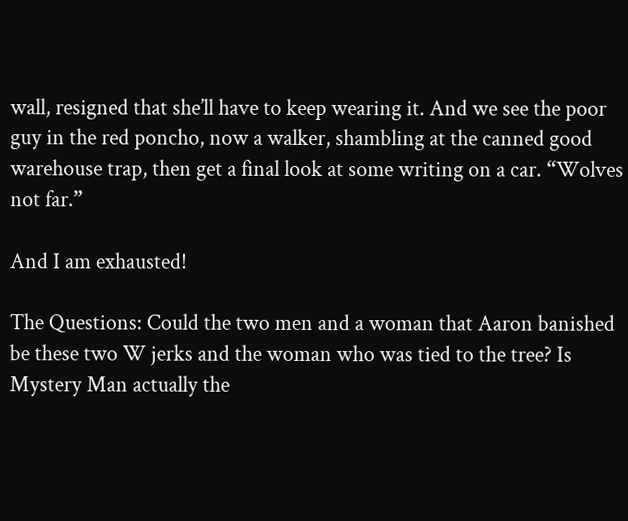wall, resigned that she’ll have to keep wearing it. And we see the poor guy in the red poncho, now a walker, shambling at the canned good warehouse trap, then get a final look at some writing on a car. “Wolves not far.”

And I am exhausted!

The Questions: Could the two men and a woman that Aaron banished be these two W jerks and the woman who was tied to the tree? Is Mystery Man actually the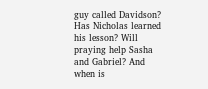guy called Davidson? Has Nicholas learned his lesson? Will praying help Sasha and Gabriel? And when is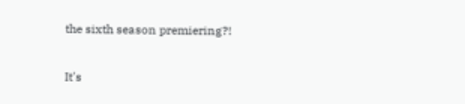the sixth season premiering?!

It's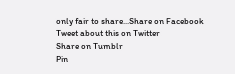only fair to share...Share on Facebook
Tweet about this on Twitter
Share on Tumblr
Pin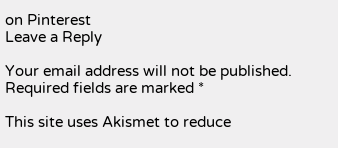on Pinterest
Leave a Reply

Your email address will not be published. Required fields are marked *

This site uses Akismet to reduce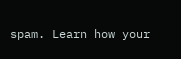spam. Learn how your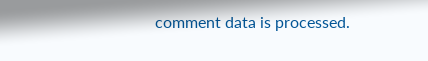comment data is processed.